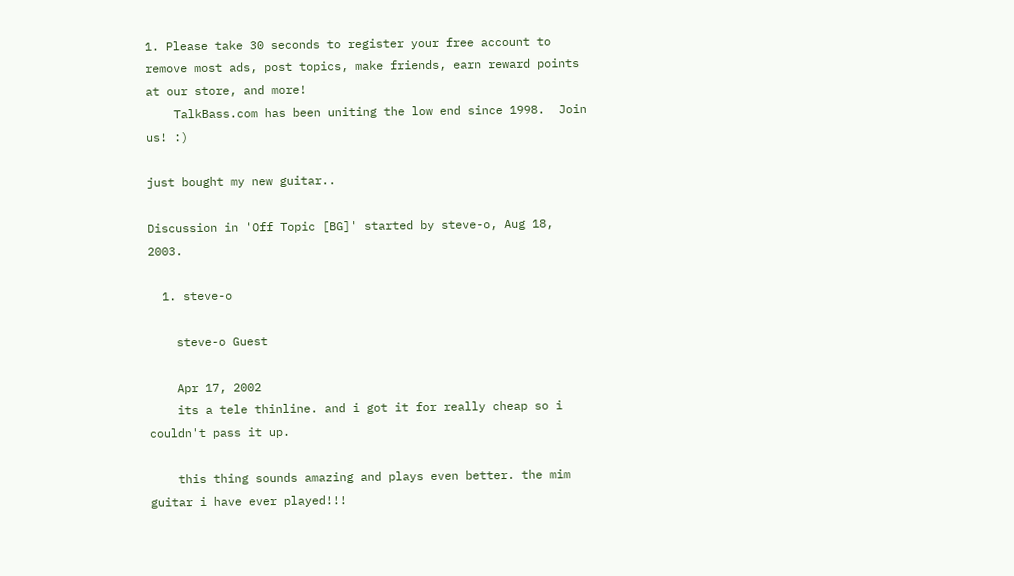1. Please take 30 seconds to register your free account to remove most ads, post topics, make friends, earn reward points at our store, and more!
    TalkBass.com has been uniting the low end since 1998.  Join us! :)

just bought my new guitar..

Discussion in 'Off Topic [BG]' started by steve-o, Aug 18, 2003.

  1. steve-o

    steve-o Guest

    Apr 17, 2002
    its a tele thinline. and i got it for really cheap so i couldn't pass it up.

    this thing sounds amazing and plays even better. the mim guitar i have ever played!!!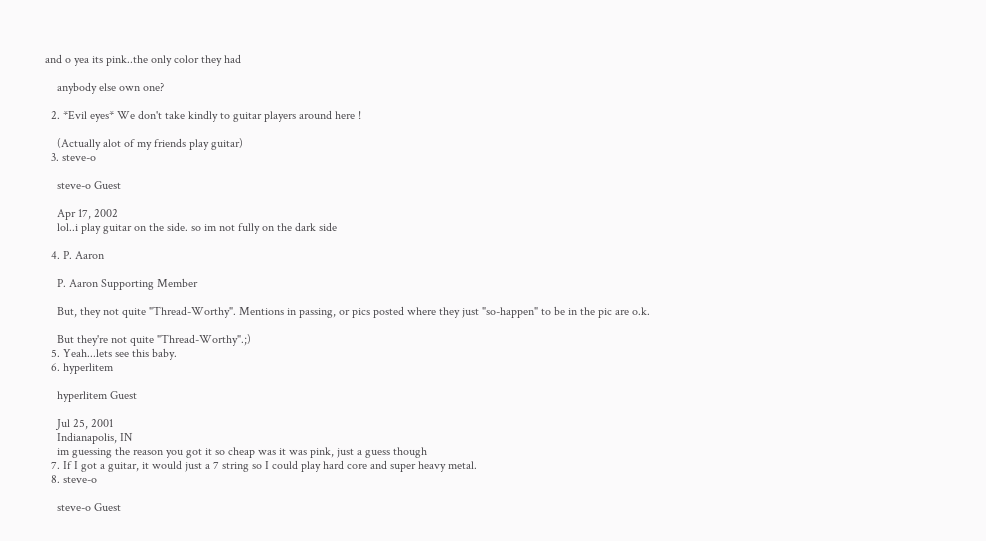and o yea its pink..the only color they had

    anybody else own one?

  2. *Evil eyes* We don't take kindly to guitar players around here !

    (Actually alot of my friends play guitar)
  3. steve-o

    steve-o Guest

    Apr 17, 2002
    lol..i play guitar on the side. so im not fully on the dark side

  4. P. Aaron

    P. Aaron Supporting Member

    But, they not quite "Thread-Worthy". Mentions in passing, or pics posted where they just "so-happen" to be in the pic are o.k.

    But they're not quite "Thread-Worthy".;)
  5. Yeah...lets see this baby.
  6. hyperlitem

    hyperlitem Guest

    Jul 25, 2001
    Indianapolis, IN
    im guessing the reason you got it so cheap was it was pink, just a guess though
  7. If I got a guitar, it would just a 7 string so I could play hard core and super heavy metal.
  8. steve-o

    steve-o Guest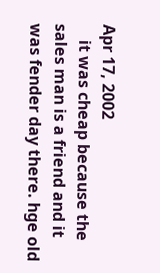Apr 17, 2002
    it was cheap because the sales man is a friend and it was fender day there. hge old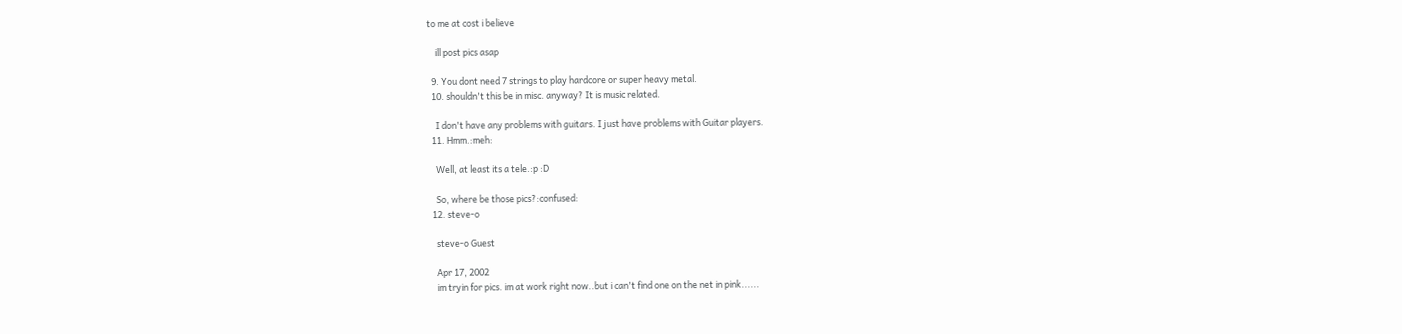to me at cost i believe

    ill post pics asap

  9. You dont need 7 strings to play hardcore or super heavy metal.
  10. shouldn't this be in misc. anyway? It is music related.

    I don't have any problems with guitars. I just have problems with Guitar players.
  11. Hmm.:meh:

    Well, at least its a tele.:p :D

    So, where be those pics?:confused:
  12. steve-o

    steve-o Guest

    Apr 17, 2002
    im tryin for pics. im at work right now..but i can't find one on the net in pink......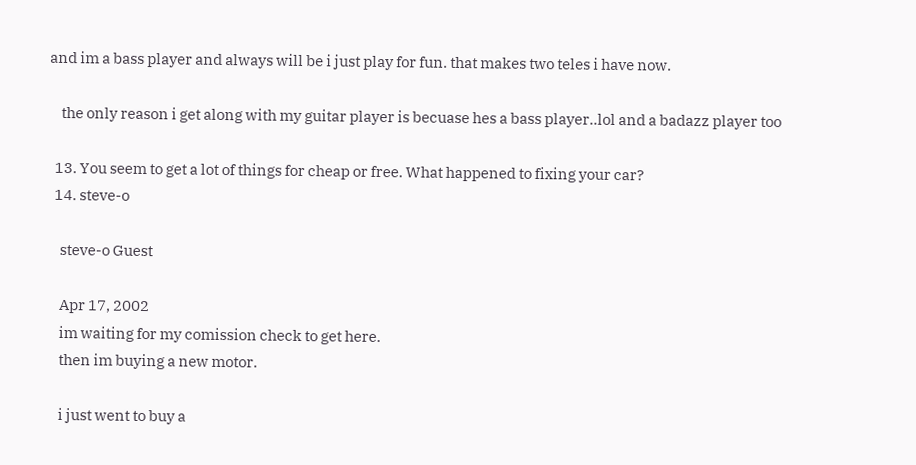and im a bass player and always will be i just play for fun. that makes two teles i have now.

    the only reason i get along with my guitar player is becuase hes a bass player..lol and a badazz player too

  13. You seem to get a lot of things for cheap or free. What happened to fixing your car?
  14. steve-o

    steve-o Guest

    Apr 17, 2002
    im waiting for my comission check to get here.
    then im buying a new motor.

    i just went to buy a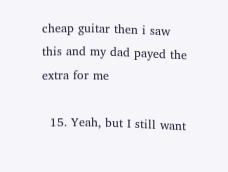cheap guitar then i saw this and my dad payed the extra for me

  15. Yeah, but I still want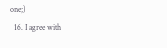one;)
  16. I agree with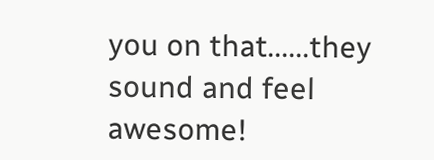you on that......they sound and feel awesome!